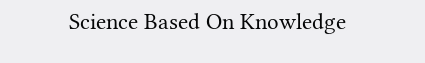Science Based On Knowledge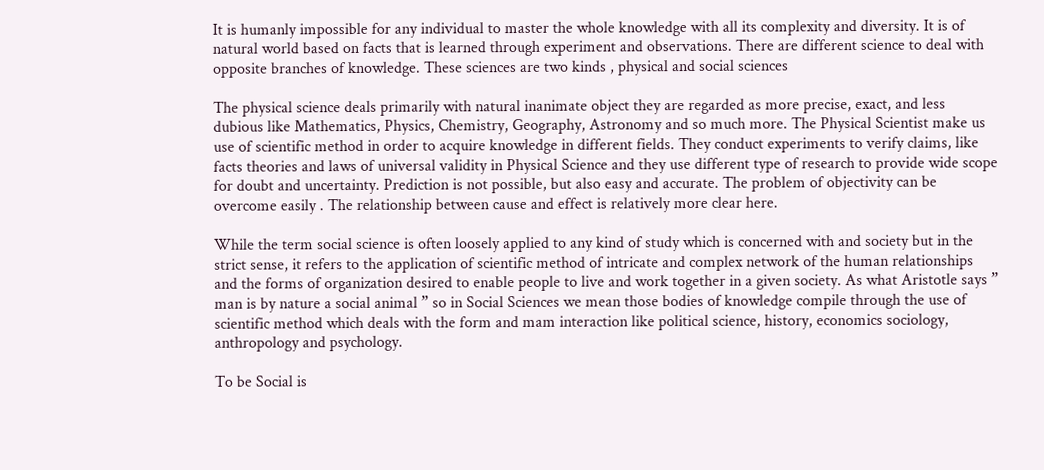It is humanly impossible for any individual to master the whole knowledge with all its complexity and diversity. It is of natural world based on facts that is learned through experiment and observations. There are different science to deal with opposite branches of knowledge. These sciences are two kinds , physical and social sciences

The physical science deals primarily with natural inanimate object they are regarded as more precise, exact, and less dubious like Mathematics, Physics, Chemistry, Geography, Astronomy and so much more. The Physical Scientist make us use of scientific method in order to acquire knowledge in different fields. They conduct experiments to verify claims, like facts theories and laws of universal validity in Physical Science and they use different type of research to provide wide scope for doubt and uncertainty. Prediction is not possible, but also easy and accurate. The problem of objectivity can be overcome easily . The relationship between cause and effect is relatively more clear here.

While the term social science is often loosely applied to any kind of study which is concerned with and society but in the strict sense, it refers to the application of scientific method of intricate and complex network of the human relationships and the forms of organization desired to enable people to live and work together in a given society. As what Aristotle says ” man is by nature a social animal ” so in Social Sciences we mean those bodies of knowledge compile through the use of scientific method which deals with the form and mam interaction like political science, history, economics sociology, anthropology and psychology.

To be Social is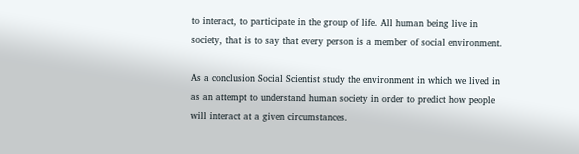to interact, to participate in the group of life. All human being live in society, that is to say that every person is a member of social environment.

As a conclusion Social Scientist study the environment in which we lived in as an attempt to understand human society in order to predict how people will interact at a given circumstances.